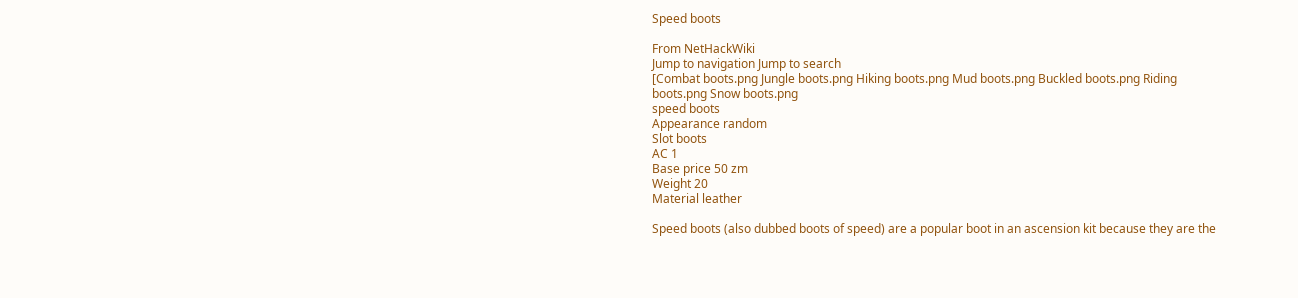Speed boots

From NetHackWiki
Jump to navigation Jump to search
[Combat boots.png Jungle boots.png Hiking boots.png Mud boots.png Buckled boots.png Riding boots.png Snow boots.png
speed boots
Appearance random
Slot boots
AC 1
Base price 50 zm
Weight 20
Material leather

Speed boots (also dubbed boots of speed) are a popular boot in an ascension kit because they are the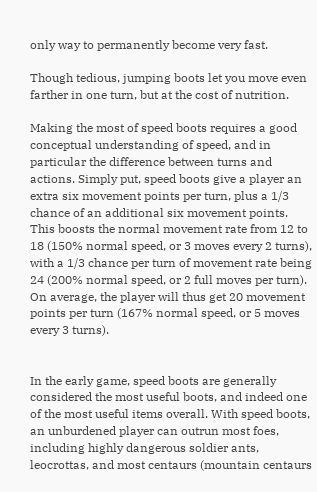only way to permanently become very fast.

Though tedious, jumping boots let you move even farther in one turn, but at the cost of nutrition.

Making the most of speed boots requires a good conceptual understanding of speed, and in particular the difference between turns and actions. Simply put, speed boots give a player an extra six movement points per turn, plus a 1/3 chance of an additional six movement points. This boosts the normal movement rate from 12 to 18 (150% normal speed, or 3 moves every 2 turns), with a 1/3 chance per turn of movement rate being 24 (200% normal speed, or 2 full moves per turn). On average, the player will thus get 20 movement points per turn (167% normal speed, or 5 moves every 3 turns).


In the early game, speed boots are generally considered the most useful boots, and indeed one of the most useful items overall. With speed boots, an unburdened player can outrun most foes, including highly dangerous soldier ants, leocrottas, and most centaurs (mountain centaurs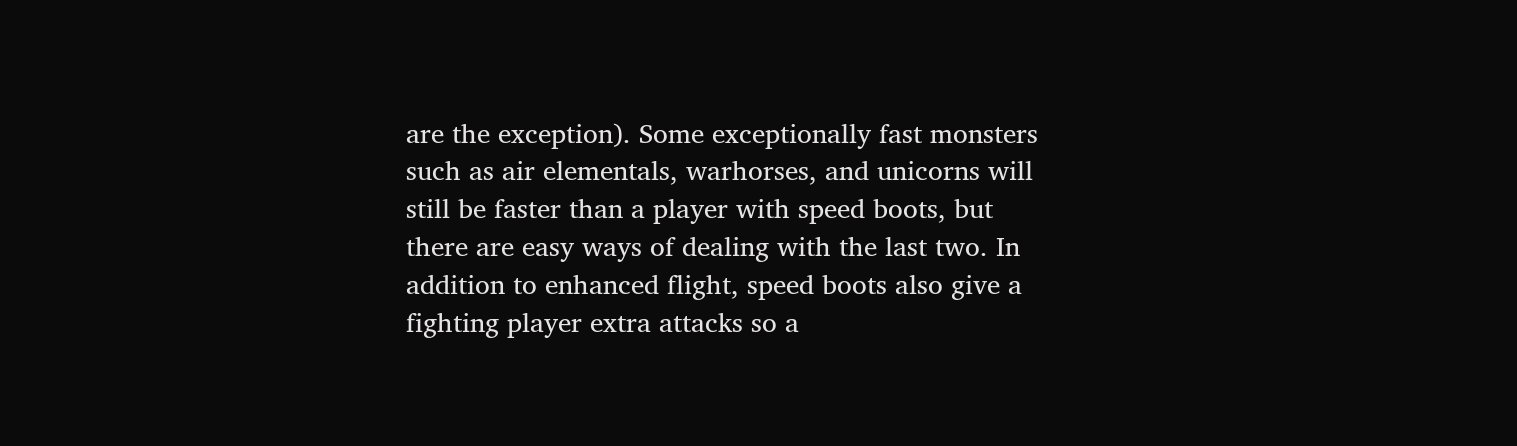are the exception). Some exceptionally fast monsters such as air elementals, warhorses, and unicorns will still be faster than a player with speed boots, but there are easy ways of dealing with the last two. In addition to enhanced flight, speed boots also give a fighting player extra attacks so a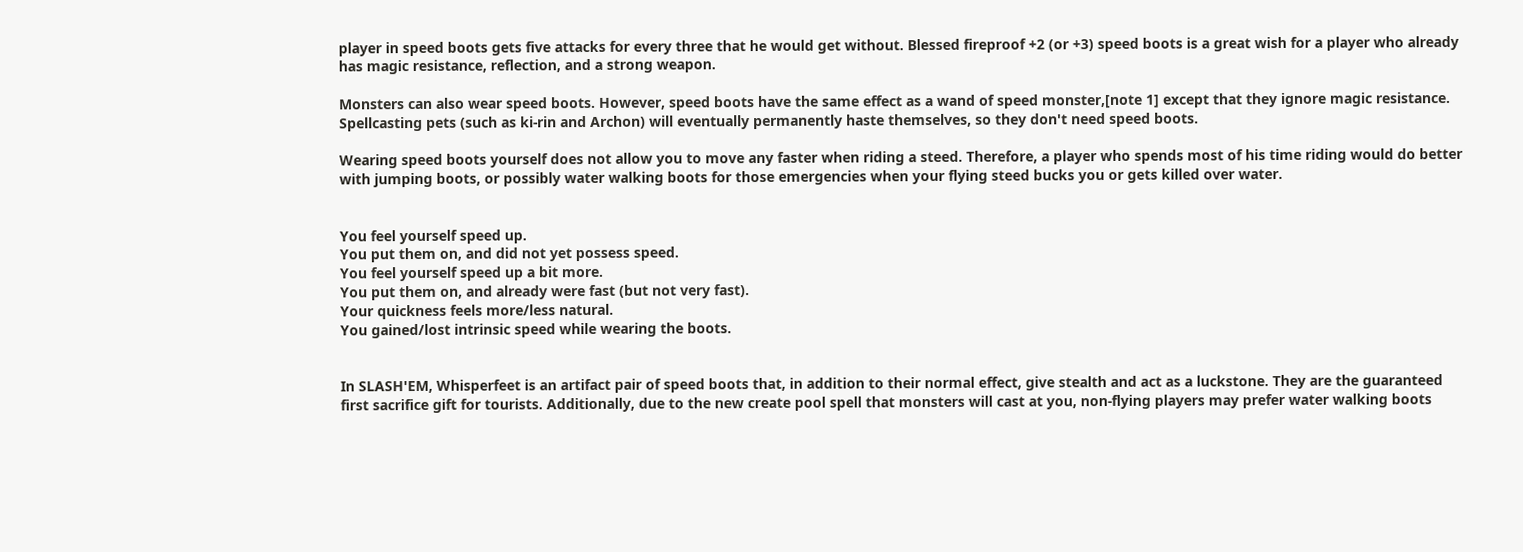player in speed boots gets five attacks for every three that he would get without. Blessed fireproof +2 (or +3) speed boots is a great wish for a player who already has magic resistance, reflection, and a strong weapon.

Monsters can also wear speed boots. However, speed boots have the same effect as a wand of speed monster,[note 1] except that they ignore magic resistance. Spellcasting pets (such as ki-rin and Archon) will eventually permanently haste themselves, so they don't need speed boots.

Wearing speed boots yourself does not allow you to move any faster when riding a steed. Therefore, a player who spends most of his time riding would do better with jumping boots, or possibly water walking boots for those emergencies when your flying steed bucks you or gets killed over water.


You feel yourself speed up.
You put them on, and did not yet possess speed.
You feel yourself speed up a bit more.
You put them on, and already were fast (but not very fast).
Your quickness feels more/less natural.
You gained/lost intrinsic speed while wearing the boots.


In SLASH'EM, Whisperfeet is an artifact pair of speed boots that, in addition to their normal effect, give stealth and act as a luckstone. They are the guaranteed first sacrifice gift for tourists. Additionally, due to the new create pool spell that monsters will cast at you, non-flying players may prefer water walking boots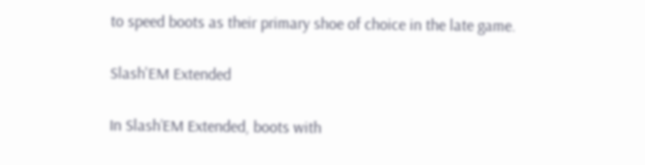to speed boots as their primary shoe of choice in the late game.

Slash'EM Extended

In Slash’EM Extended, boots with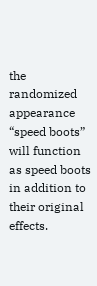the randomized appearance “speed boots” will function as speed boots in addition to their original effects.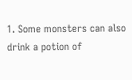1. Some monsters can also drink a potion of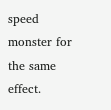speed monster for the same effect.